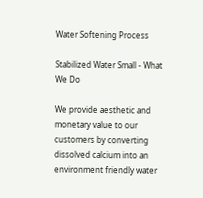Water Softening Process

Stabilized Water Small - What We Do

We provide aesthetic and monetary value to our customers by converting dissolved calcium into an environment friendly water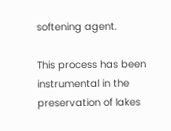softening agent.

This process has been instrumental in the preservation of lakes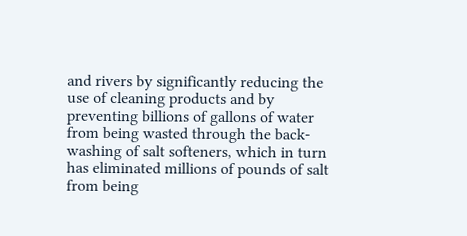and rivers by significantly reducing the use of cleaning products and by preventing billions of gallons of water from being wasted through the back-washing of salt softeners, which in turn has eliminated millions of pounds of salt from being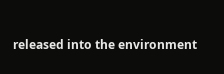released into the environment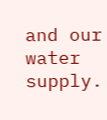and our water supply.